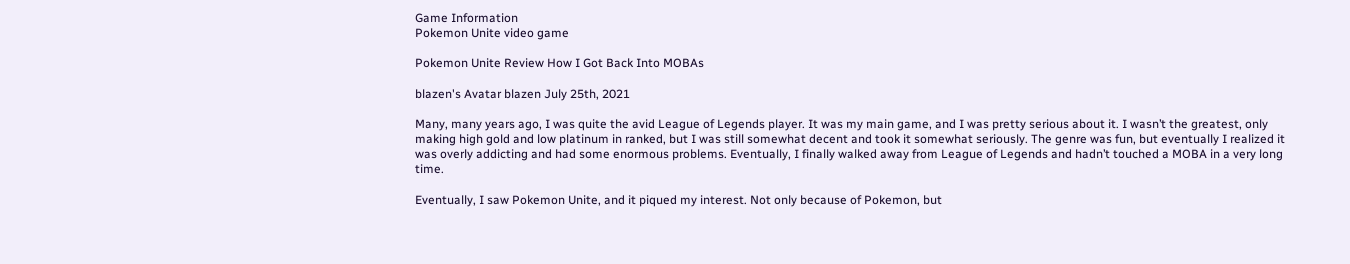Game Information
Pokemon Unite video game

Pokemon Unite Review How I Got Back Into MOBAs

blazen's Avatar blazen July 25th, 2021

Many, many years ago, I was quite the avid League of Legends player. It was my main game, and I was pretty serious about it. I wasn’t the greatest, only making high gold and low platinum in ranked, but I was still somewhat decent and took it somewhat seriously. The genre was fun, but eventually I realized it was overly addicting and had some enormous problems. Eventually, I finally walked away from League of Legends and hadn’t touched a MOBA in a very long time.

Eventually, I saw Pokemon Unite, and it piqued my interest. Not only because of Pokemon, but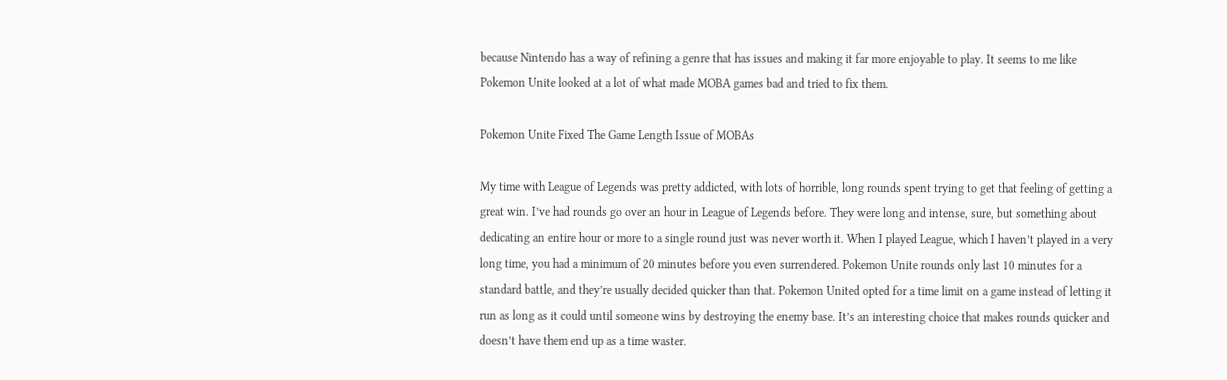because Nintendo has a way of refining a genre that has issues and making it far more enjoyable to play. It seems to me like Pokemon Unite looked at a lot of what made MOBA games bad and tried to fix them.

Pokemon Unite Fixed The Game Length Issue of MOBAs

My time with League of Legends was pretty addicted, with lots of horrible, long rounds spent trying to get that feeling of getting a great win. I’ve had rounds go over an hour in League of Legends before. They were long and intense, sure, but something about dedicating an entire hour or more to a single round just was never worth it. When I played League, which I haven’t played in a very long time, you had a minimum of 20 minutes before you even surrendered. Pokemon Unite rounds only last 10 minutes for a standard battle, and they’re usually decided quicker than that. Pokemon United opted for a time limit on a game instead of letting it run as long as it could until someone wins by destroying the enemy base. It’s an interesting choice that makes rounds quicker and doesn’t have them end up as a time waster.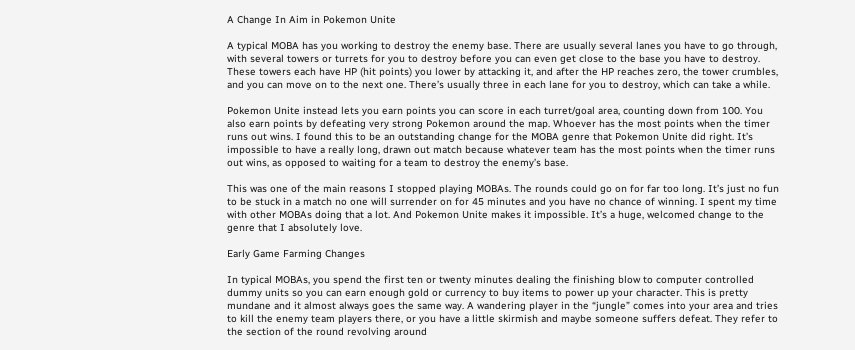A Change In Aim in Pokemon Unite

A typical MOBA has you working to destroy the enemy base. There are usually several lanes you have to go through, with several towers or turrets for you to destroy before you can even get close to the base you have to destroy. These towers each have HP (hit points) you lower by attacking it, and after the HP reaches zero, the tower crumbles, and you can move on to the next one. There’s usually three in each lane for you to destroy, which can take a while.

Pokemon Unite instead lets you earn points you can score in each turret/goal area, counting down from 100. You also earn points by defeating very strong Pokemon around the map. Whoever has the most points when the timer runs out wins. I found this to be an outstanding change for the MOBA genre that Pokemon Unite did right. It’s impossible to have a really long, drawn out match because whatever team has the most points when the timer runs out wins, as opposed to waiting for a team to destroy the enemy’s base.

This was one of the main reasons I stopped playing MOBAs. The rounds could go on for far too long. It’s just no fun to be stuck in a match no one will surrender on for 45 minutes and you have no chance of winning. I spent my time with other MOBAs doing that a lot. And Pokemon Unite makes it impossible. It’s a huge, welcomed change to the genre that I absolutely love.

Early Game Farming Changes

In typical MOBAs, you spend the first ten or twenty minutes dealing the finishing blow to computer controlled dummy units so you can earn enough gold or currency to buy items to power up your character. This is pretty mundane and it almost always goes the same way. A wandering player in the “jungle” comes into your area and tries to kill the enemy team players there, or you have a little skirmish and maybe someone suffers defeat. They refer to the section of the round revolving around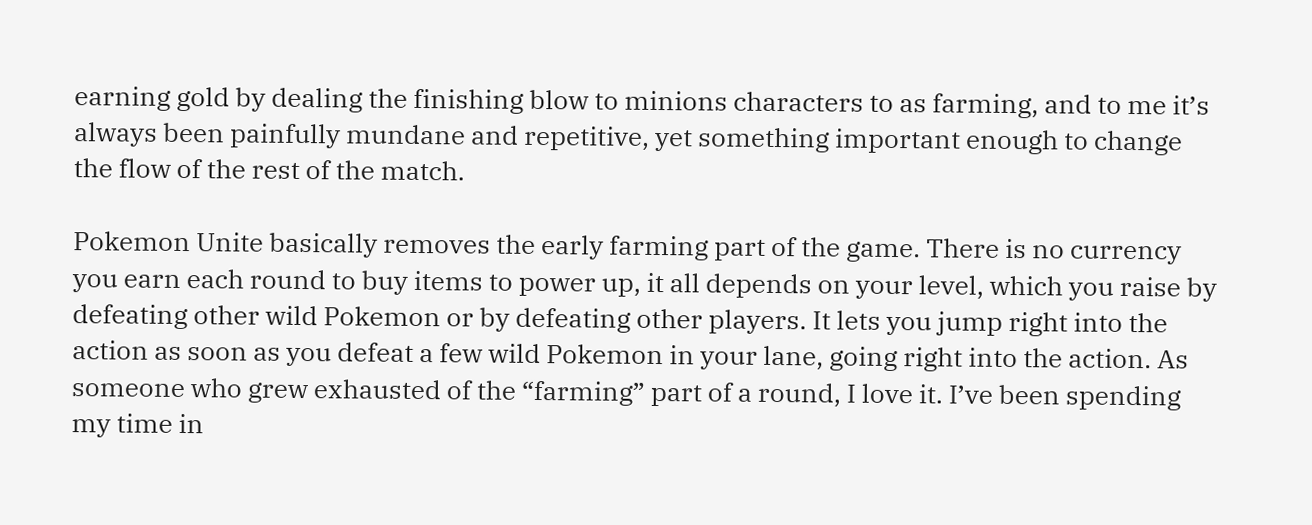earning gold by dealing the finishing blow to minions characters to as farming, and to me it’s always been painfully mundane and repetitive, yet something important enough to change the flow of the rest of the match.

Pokemon Unite basically removes the early farming part of the game. There is no currency you earn each round to buy items to power up, it all depends on your level, which you raise by defeating other wild Pokemon or by defeating other players. It lets you jump right into the action as soon as you defeat a few wild Pokemon in your lane, going right into the action. As someone who grew exhausted of the “farming” part of a round, I love it. I’ve been spending my time in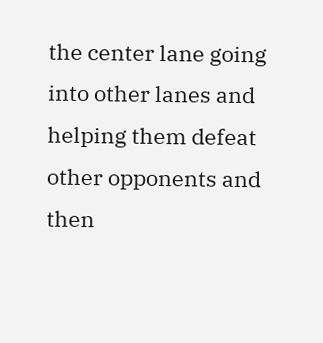the center lane going into other lanes and helping them defeat other opponents and then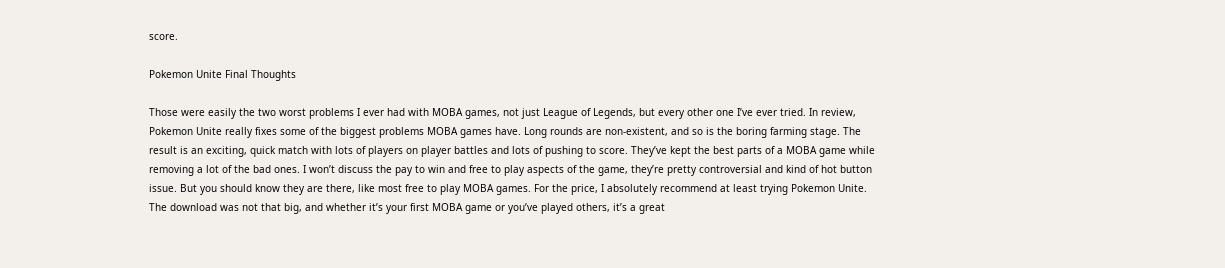score.

Pokemon Unite Final Thoughts

Those were easily the two worst problems I ever had with MOBA games, not just League of Legends, but every other one I’ve ever tried. In review, Pokemon Unite really fixes some of the biggest problems MOBA games have. Long rounds are non-existent, and so is the boring farming stage. The result is an exciting, quick match with lots of players on player battles and lots of pushing to score. They’ve kept the best parts of a MOBA game while removing a lot of the bad ones. I won’t discuss the pay to win and free to play aspects of the game, they’re pretty controversial and kind of hot button issue. But you should know they are there, like most free to play MOBA games. For the price, I absolutely recommend at least trying Pokemon Unite. The download was not that big, and whether it’s your first MOBA game or you’ve played others, it’s a great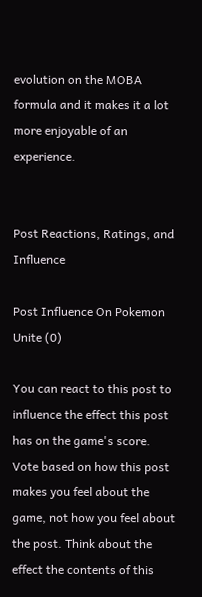evolution on the MOBA formula and it makes it a lot more enjoyable of an experience.


Post Reactions, Ratings, and Influence

Post Influence On Pokemon Unite (0)

You can react to this post to influence the effect this post has on the game's score. Vote based on how this post makes you feel about the game, not how you feel about the post. Think about the effect the contents of this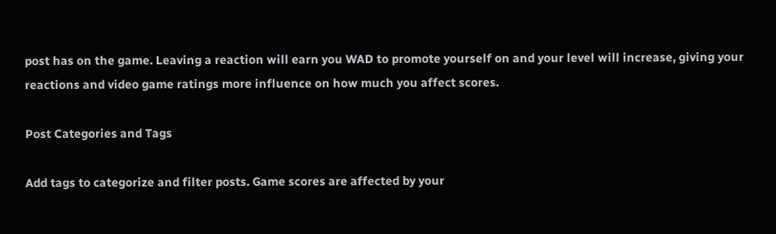post has on the game. Leaving a reaction will earn you WAD to promote yourself on and your level will increase, giving your reactions and video game ratings more influence on how much you affect scores.

Post Categories and Tags

Add tags to categorize and filter posts. Game scores are affected by your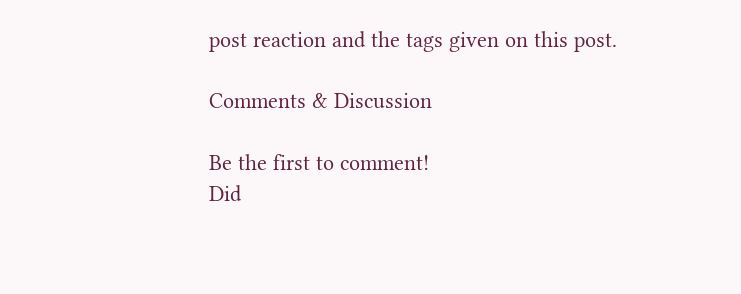post reaction and the tags given on this post.

Comments & Discussion

Be the first to comment!
Did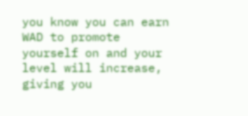you know you can earn WAD to promote yourself on and your level will increase, giving you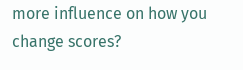more influence on how you change scores?